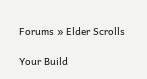Forums » Elder Scrolls

Your Build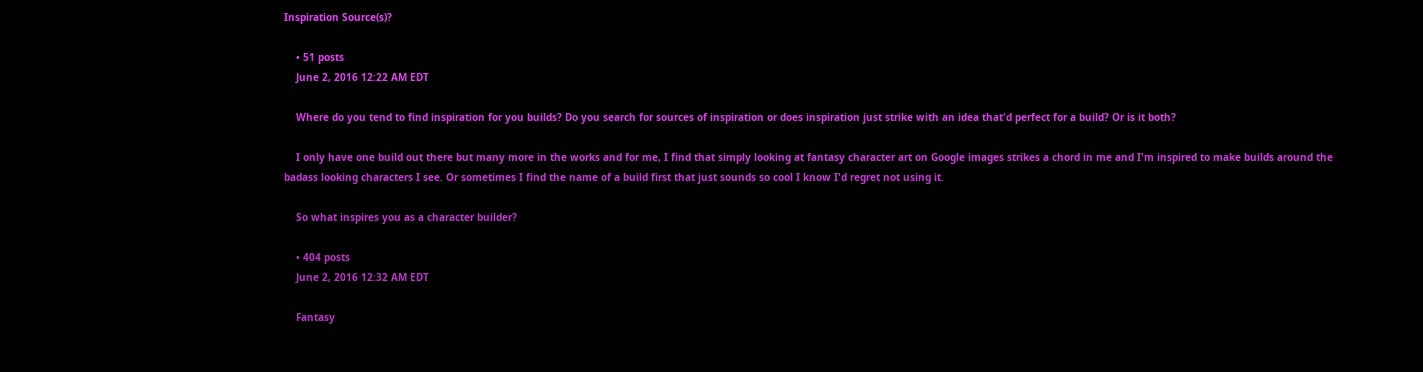Inspiration Source(s)?

    • 51 posts
    June 2, 2016 12:22 AM EDT

    Where do you tend to find inspiration for you builds? Do you search for sources of inspiration or does inspiration just strike with an idea that'd perfect for a build? Or is it both?

    I only have one build out there but many more in the works and for me, I find that simply looking at fantasy character art on Google images strikes a chord in me and I'm inspired to make builds around the badass looking characters I see. Or sometimes I find the name of a build first that just sounds so cool I know I'd regret not using it.

    So what inspires you as a character builder?

    • 404 posts
    June 2, 2016 12:32 AM EDT

    Fantasy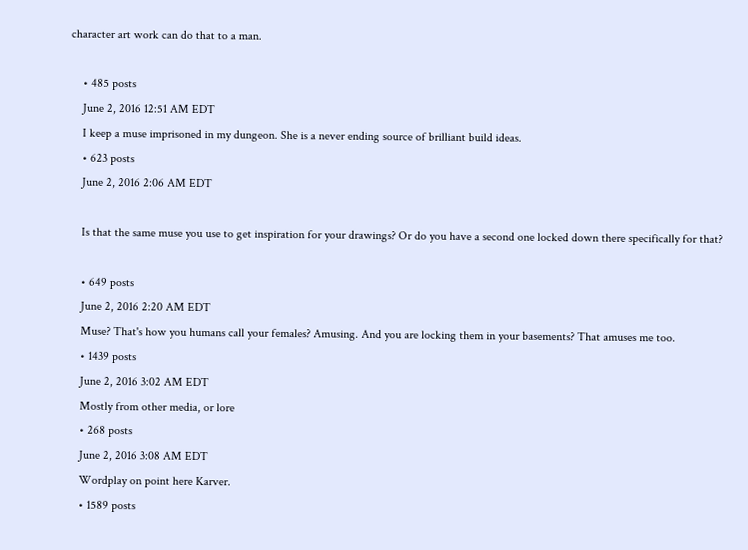character art work can do that to a man.

    • 485 posts
    June 2, 2016 12:51 AM EDT
    I keep a muse imprisoned in my dungeon. She is a never ending source of brilliant build ideas.
    • 623 posts
    June 2, 2016 2:06 AM EDT

    Is that the same muse you use to get inspiration for your drawings? Or do you have a second one locked down there specifically for that?

    • 649 posts
    June 2, 2016 2:20 AM EDT
    Muse? That's how you humans call your females? Amusing. And you are locking them in your basements? That amuses me too.
    • 1439 posts
    June 2, 2016 3:02 AM EDT
    Mostly from other media, or lore
    • 268 posts
    June 2, 2016 3:08 AM EDT
    Wordplay on point here Karver.
    • 1589 posts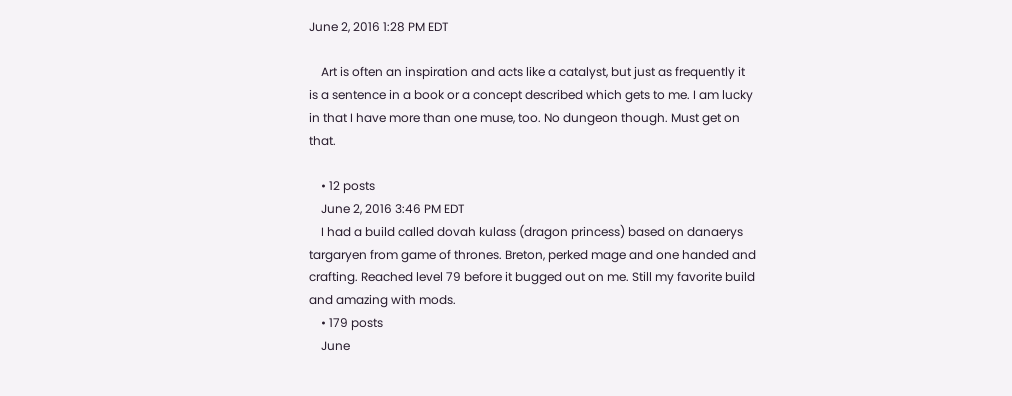June 2, 2016 1:28 PM EDT

    Art is often an inspiration and acts like a catalyst, but just as frequently it is a sentence in a book or a concept described which gets to me. I am lucky in that I have more than one muse, too. No dungeon though. Must get on that.

    • 12 posts
    June 2, 2016 3:46 PM EDT
    I had a build called dovah kulass (dragon princess) based on danaerys targaryen from game of thrones. Breton, perked mage and one handed and crafting. Reached level 79 before it bugged out on me. Still my favorite build and amazing with mods.
    • 179 posts
    June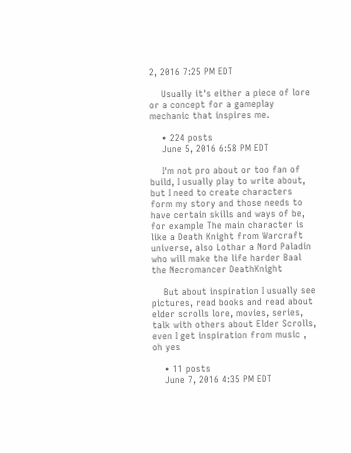2, 2016 7:25 PM EDT

    Usually it's either a piece of lore or a concept for a gameplay mechanic that inspires me.

    • 224 posts
    June 5, 2016 6:58 PM EDT

    I'm not pro about or too fan of build, I usually play to write about, but I need to create characters form my story and those needs to have certain skills and ways of be, for example The main character is like a Death Knight from Warcraft universe, also Lothar a Nord Paladin who will make the life harder Baal the Necromancer DeathKnight

    But about inspiration I usually see pictures, read books and read about elder scrolls lore, movies, series, talk with others about Elder Scrolls, even I get inspiration from music , oh yes

    • 11 posts
    June 7, 2016 4:35 PM EDT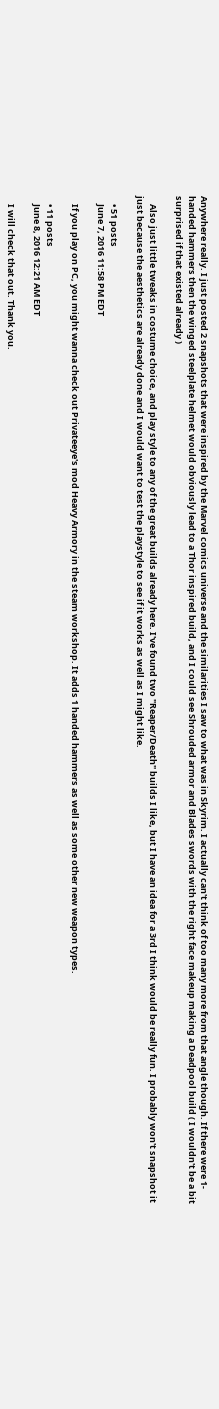Anywhere really. I just posted 2 snapshots that were inspired by the Marvel comics universe and the similarities I saw to what was in Skyrim. I actually can't think of too many more from that angle though. If there were 1-handed hammers then the winged steelplate helmet would obviously lead to a Thor inspired build, and I could see Shrouded armor and Blades swords with the right face makeup making a Deadpool build ( I wouldn't be a bit surprised if that existed already )

    Also just little tweaks in costume choice, and play style to any of the great builds already here. I've found two "Reaper/Death" builds I like, but I have an idea for a 3rd I think would be really fun. I probably won't snapshot it just because the aesthetics are already done and I would want to test the playstyle to see if it works as well as I might like.

    • 51 posts
    June 7, 2016 11:58 PM EDT

    If you play on PC, you might wanna check out Privateeye's mod Heavy Armory in the steam workshop. It adds 1 handed hammers as well as some other new weapon types.

    • 11 posts
    June 8, 2016 12:21 AM EDT

    I will check that out. Thank you.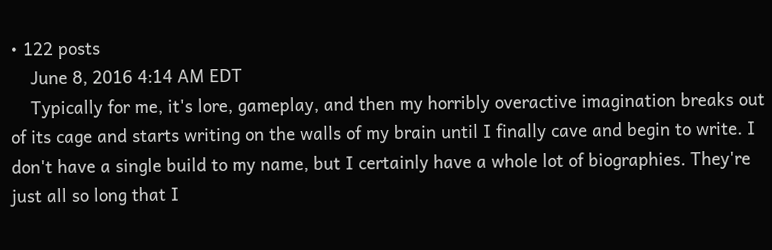• 122 posts
    June 8, 2016 4:14 AM EDT
    Typically for me, it's lore, gameplay, and then my horribly overactive imagination breaks out of its cage and starts writing on the walls of my brain until I finally cave and begin to write. I don't have a single build to my name, but I certainly have a whole lot of biographies. They're just all so long that I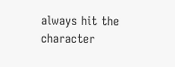always hit the character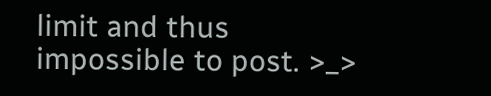limit and thus impossible to post. >_>